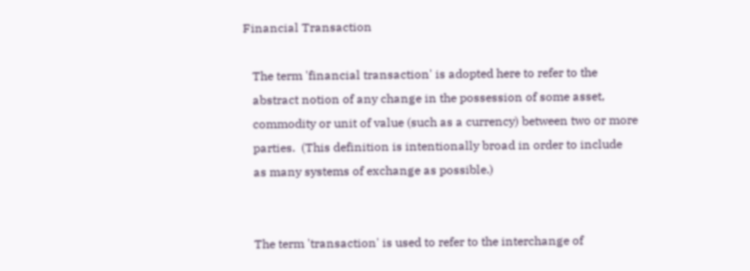Financial Transaction

   The term 'financial transaction' is adopted here to refer to the
   abstract notion of any change in the possession of some asset,
   commodity or unit of value (such as a currency) between two or more
   parties.  (This definition is intentionally broad in order to include
   as many systems of exchange as possible.)


   The term 'transaction' is used to refer to the interchange of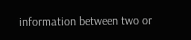information between two or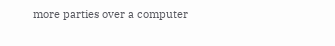more parties over a computer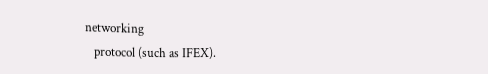networking
   protocol (such as IFEX).